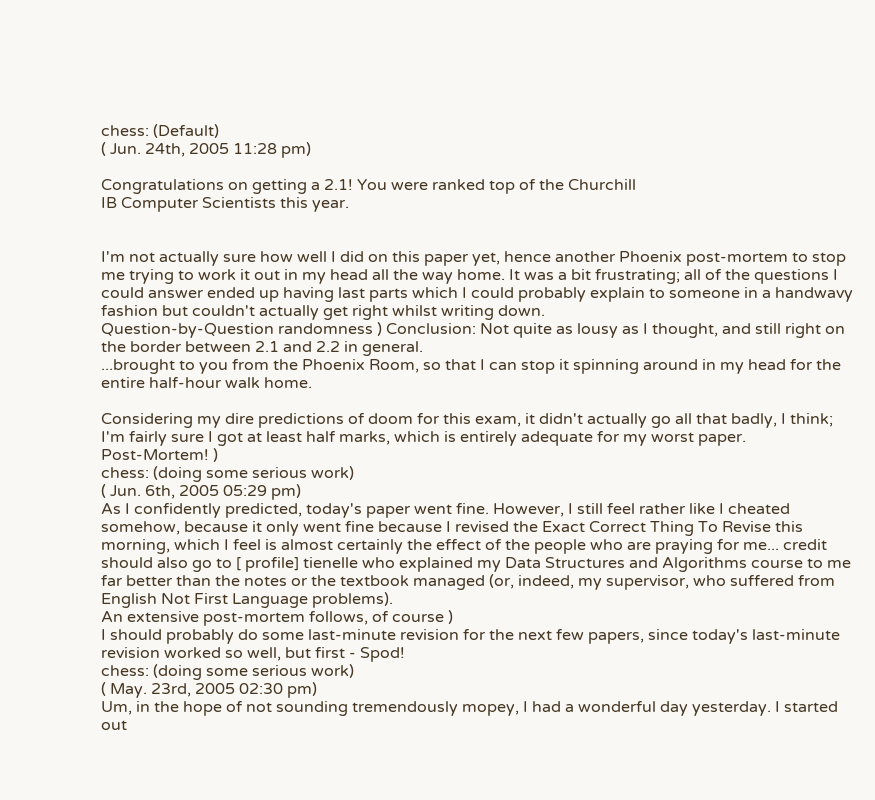chess: (Default)
( Jun. 24th, 2005 11:28 pm)

Congratulations on getting a 2.1! You were ranked top of the Churchill
IB Computer Scientists this year.


I'm not actually sure how well I did on this paper yet, hence another Phoenix post-mortem to stop me trying to work it out in my head all the way home. It was a bit frustrating; all of the questions I could answer ended up having last parts which I could probably explain to someone in a handwavy fashion but couldn't actually get right whilst writing down.
Question-by-Question randomness ) Conclusion: Not quite as lousy as I thought, and still right on the border between 2.1 and 2.2 in general.
...brought to you from the Phoenix Room, so that I can stop it spinning around in my head for the entire half-hour walk home.

Considering my dire predictions of doom for this exam, it didn't actually go all that badly, I think; I'm fairly sure I got at least half marks, which is entirely adequate for my worst paper.
Post-Mortem! )
chess: (doing some serious work)
( Jun. 6th, 2005 05:29 pm)
As I confidently predicted, today's paper went fine. However, I still feel rather like I cheated somehow, because it only went fine because I revised the Exact Correct Thing To Revise this morning, which I feel is almost certainly the effect of the people who are praying for me... credit should also go to [ profile] tienelle who explained my Data Structures and Algorithms course to me far better than the notes or the textbook managed (or, indeed, my supervisor, who suffered from English Not First Language problems).
An extensive post-mortem follows, of course )
I should probably do some last-minute revision for the next few papers, since today's last-minute revision worked so well, but first - Spod!
chess: (doing some serious work)
( May. 23rd, 2005 02:30 pm)
Um, in the hope of not sounding tremendously mopey, I had a wonderful day yesterday. I started out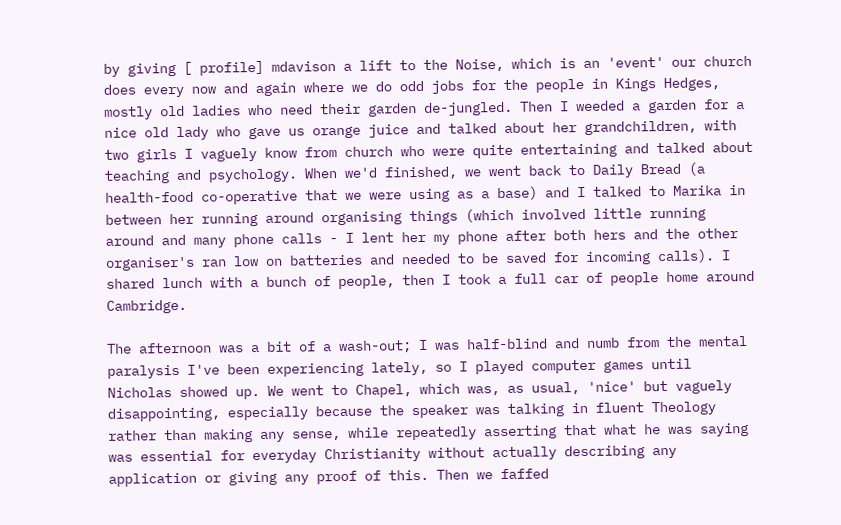by giving [ profile] mdavison a lift to the Noise, which is an 'event' our church does every now and again where we do odd jobs for the people in Kings Hedges, mostly old ladies who need their garden de-jungled. Then I weeded a garden for a nice old lady who gave us orange juice and talked about her grandchildren, with two girls I vaguely know from church who were quite entertaining and talked about teaching and psychology. When we'd finished, we went back to Daily Bread (a health-food co-operative that we were using as a base) and I talked to Marika in between her running around organising things (which involved little running around and many phone calls - I lent her my phone after both hers and the other organiser's ran low on batteries and needed to be saved for incoming calls). I shared lunch with a bunch of people, then I took a full car of people home around Cambridge.

The afternoon was a bit of a wash-out; I was half-blind and numb from the mental paralysis I've been experiencing lately, so I played computer games until Nicholas showed up. We went to Chapel, which was, as usual, 'nice' but vaguely disappointing, especially because the speaker was talking in fluent Theology rather than making any sense, while repeatedly asserting that what he was saying was essential for everyday Christianity without actually describing any application or giving any proof of this. Then we faffed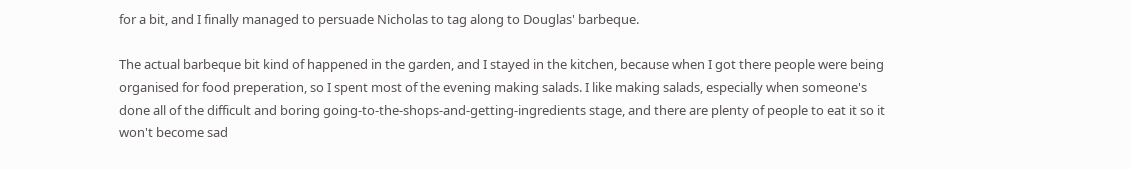for a bit, and I finally managed to persuade Nicholas to tag along to Douglas' barbeque.

The actual barbeque bit kind of happened in the garden, and I stayed in the kitchen, because when I got there people were being organised for food preperation, so I spent most of the evening making salads. I like making salads, especially when someone's done all of the difficult and boring going-to-the-shops-and-getting-ingredients stage, and there are plenty of people to eat it so it won't become sad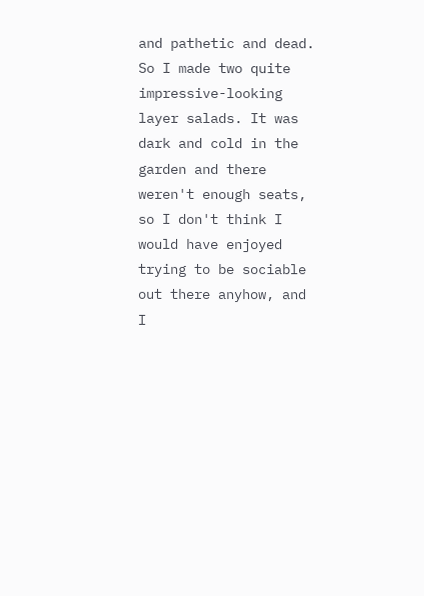and pathetic and dead. So I made two quite impressive-looking layer salads. It was dark and cold in the garden and there weren't enough seats, so I don't think I would have enjoyed trying to be sociable out there anyhow, and I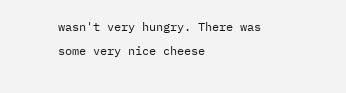wasn't very hungry. There was some very nice cheese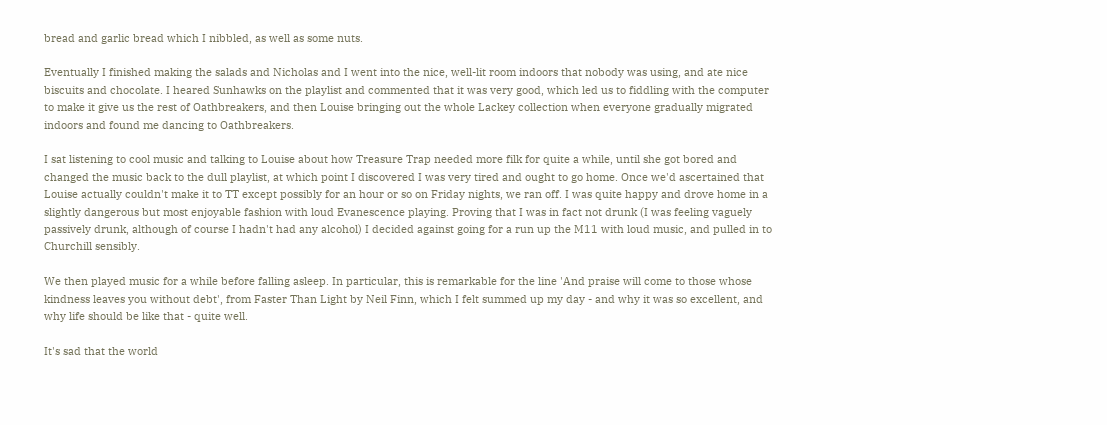bread and garlic bread which I nibbled, as well as some nuts.

Eventually I finished making the salads and Nicholas and I went into the nice, well-lit room indoors that nobody was using, and ate nice biscuits and chocolate. I heared Sunhawks on the playlist and commented that it was very good, which led us to fiddling with the computer to make it give us the rest of Oathbreakers, and then Louise bringing out the whole Lackey collection when everyone gradually migrated indoors and found me dancing to Oathbreakers.

I sat listening to cool music and talking to Louise about how Treasure Trap needed more filk for quite a while, until she got bored and changed the music back to the dull playlist, at which point I discovered I was very tired and ought to go home. Once we'd ascertained that Louise actually couldn't make it to TT except possibly for an hour or so on Friday nights, we ran off. I was quite happy and drove home in a slightly dangerous but most enjoyable fashion with loud Evanescence playing. Proving that I was in fact not drunk (I was feeling vaguely passively drunk, although of course I hadn't had any alcohol) I decided against going for a run up the M11 with loud music, and pulled in to Churchill sensibly.

We then played music for a while before falling asleep. In particular, this is remarkable for the line 'And praise will come to those whose kindness leaves you without debt', from Faster Than Light by Neil Finn, which I felt summed up my day - and why it was so excellent, and why life should be like that - quite well.

It's sad that the world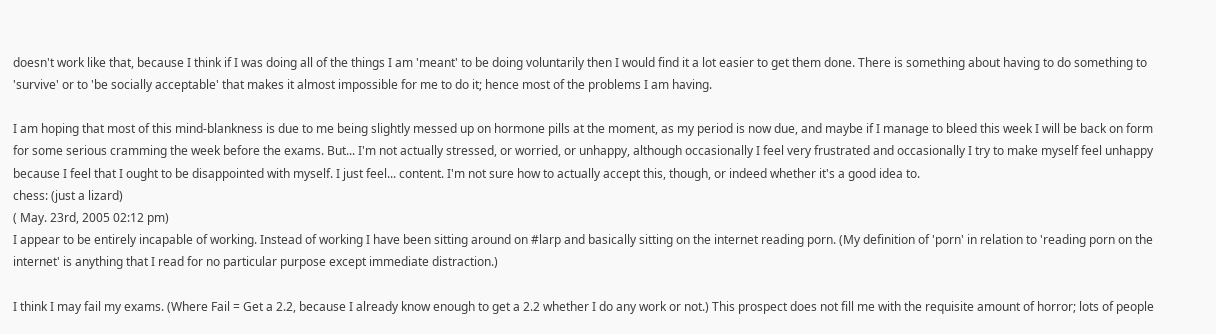doesn't work like that, because I think if I was doing all of the things I am 'meant' to be doing voluntarily then I would find it a lot easier to get them done. There is something about having to do something to 'survive' or to 'be socially acceptable' that makes it almost impossible for me to do it; hence most of the problems I am having.

I am hoping that most of this mind-blankness is due to me being slightly messed up on hormone pills at the moment, as my period is now due, and maybe if I manage to bleed this week I will be back on form for some serious cramming the week before the exams. But... I'm not actually stressed, or worried, or unhappy, although occasionally I feel very frustrated and occasionally I try to make myself feel unhappy because I feel that I ought to be disappointed with myself. I just feel... content. I'm not sure how to actually accept this, though, or indeed whether it's a good idea to.
chess: (just a lizard)
( May. 23rd, 2005 02:12 pm)
I appear to be entirely incapable of working. Instead of working I have been sitting around on #larp and basically sitting on the internet reading porn. (My definition of 'porn' in relation to 'reading porn on the internet' is anything that I read for no particular purpose except immediate distraction.)

I think I may fail my exams. (Where Fail = Get a 2.2, because I already know enough to get a 2.2 whether I do any work or not.) This prospect does not fill me with the requisite amount of horror; lots of people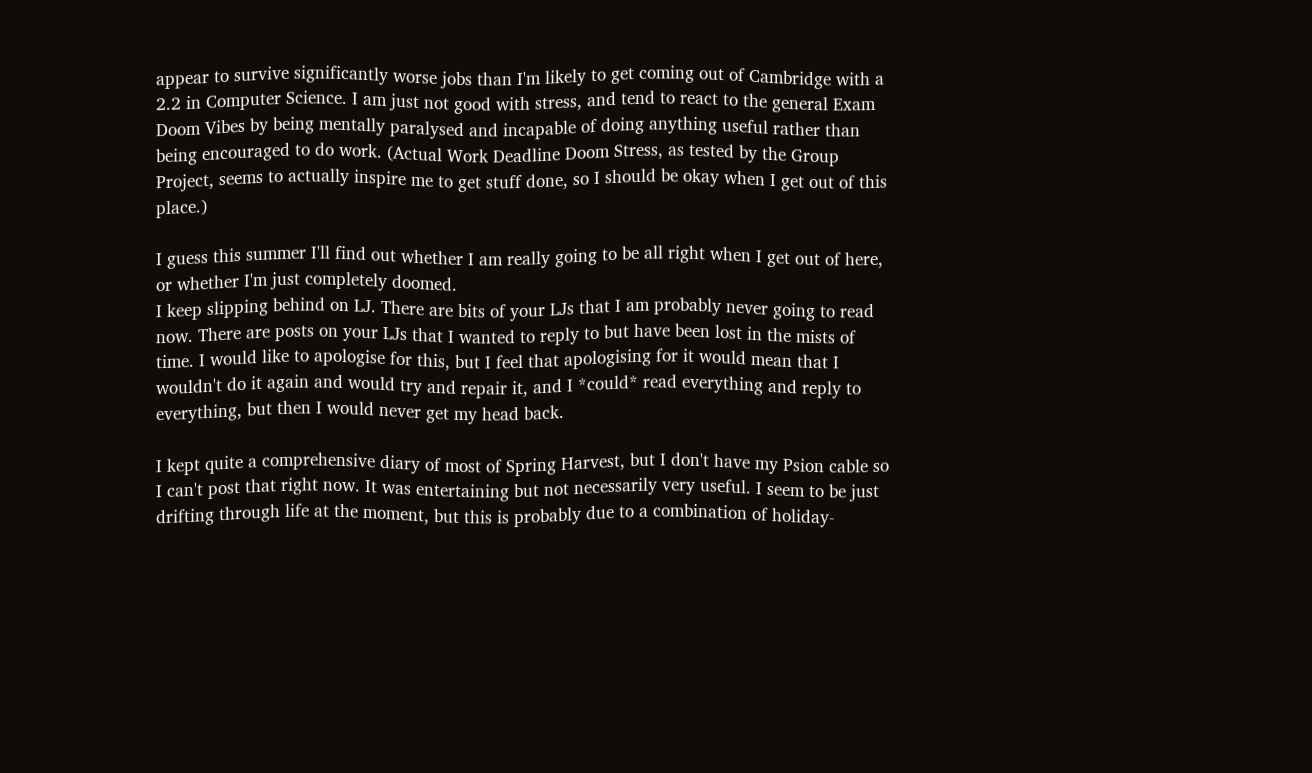appear to survive significantly worse jobs than I'm likely to get coming out of Cambridge with a 2.2 in Computer Science. I am just not good with stress, and tend to react to the general Exam Doom Vibes by being mentally paralysed and incapable of doing anything useful rather than being encouraged to do work. (Actual Work Deadline Doom Stress, as tested by the Group Project, seems to actually inspire me to get stuff done, so I should be okay when I get out of this place.)

I guess this summer I'll find out whether I am really going to be all right when I get out of here, or whether I'm just completely doomed.
I keep slipping behind on LJ. There are bits of your LJs that I am probably never going to read now. There are posts on your LJs that I wanted to reply to but have been lost in the mists of time. I would like to apologise for this, but I feel that apologising for it would mean that I wouldn't do it again and would try and repair it, and I *could* read everything and reply to everything, but then I would never get my head back.

I kept quite a comprehensive diary of most of Spring Harvest, but I don't have my Psion cable so I can't post that right now. It was entertaining but not necessarily very useful. I seem to be just drifting through life at the moment, but this is probably due to a combination of holiday-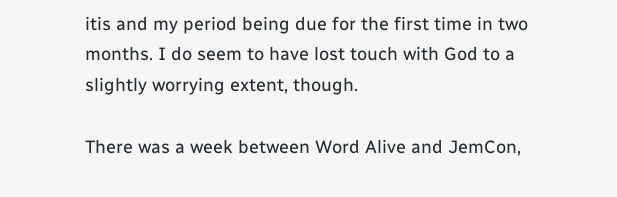itis and my period being due for the first time in two months. I do seem to have lost touch with God to a slightly worrying extent, though.

There was a week between Word Alive and JemCon,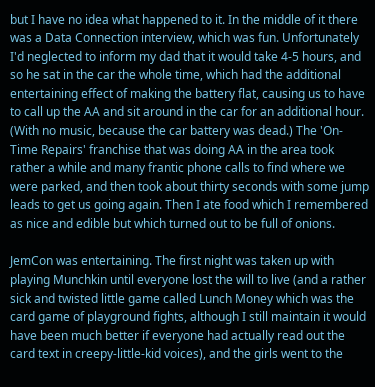but I have no idea what happened to it. In the middle of it there was a Data Connection interview, which was fun. Unfortunately I'd neglected to inform my dad that it would take 4-5 hours, and so he sat in the car the whole time, which had the additional entertaining effect of making the battery flat, causing us to have to call up the AA and sit around in the car for an additional hour. (With no music, because the car battery was dead.) The 'On-Time Repairs' franchise that was doing AA in the area took rather a while and many frantic phone calls to find where we were parked, and then took about thirty seconds with some jump leads to get us going again. Then I ate food which I remembered as nice and edible but which turned out to be full of onions.

JemCon was entertaining. The first night was taken up with playing Munchkin until everyone lost the will to live (and a rather sick and twisted little game called Lunch Money which was the card game of playground fights, although I still maintain it would have been much better if everyone had actually read out the card text in creepy-little-kid voices), and the girls went to the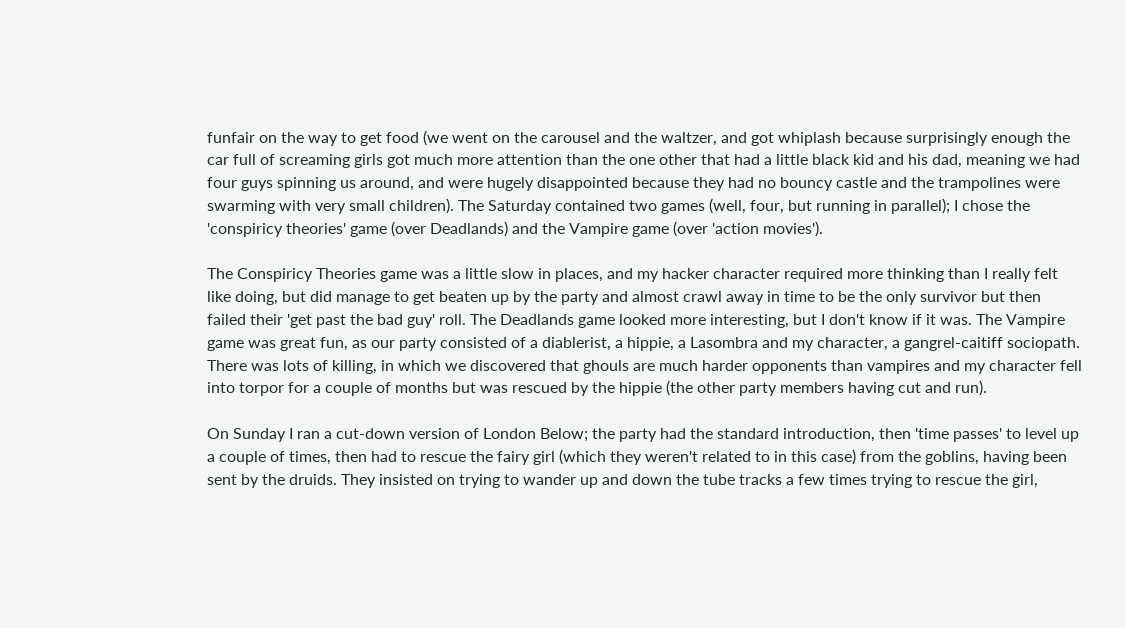funfair on the way to get food (we went on the carousel and the waltzer, and got whiplash because surprisingly enough the car full of screaming girls got much more attention than the one other that had a little black kid and his dad, meaning we had four guys spinning us around, and were hugely disappointed because they had no bouncy castle and the trampolines were swarming with very small children). The Saturday contained two games (well, four, but running in parallel); I chose the 'conspiricy theories' game (over Deadlands) and the Vampire game (over 'action movies').

The Conspiricy Theories game was a little slow in places, and my hacker character required more thinking than I really felt like doing, but did manage to get beaten up by the party and almost crawl away in time to be the only survivor but then failed their 'get past the bad guy' roll. The Deadlands game looked more interesting, but I don't know if it was. The Vampire game was great fun, as our party consisted of a diablerist, a hippie, a Lasombra and my character, a gangrel-caitiff sociopath. There was lots of killing, in which we discovered that ghouls are much harder opponents than vampires and my character fell into torpor for a couple of months but was rescued by the hippie (the other party members having cut and run).

On Sunday I ran a cut-down version of London Below; the party had the standard introduction, then 'time passes' to level up a couple of times, then had to rescue the fairy girl (which they weren't related to in this case) from the goblins, having been sent by the druids. They insisted on trying to wander up and down the tube tracks a few times trying to rescue the girl,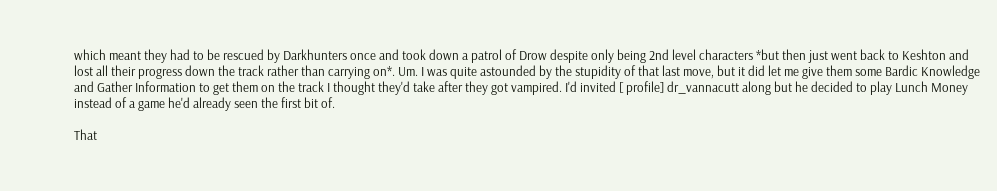which meant they had to be rescued by Darkhunters once and took down a patrol of Drow despite only being 2nd level characters *but then just went back to Keshton and lost all their progress down the track rather than carrying on*. Um. I was quite astounded by the stupidity of that last move, but it did let me give them some Bardic Knowledge and Gather Information to get them on the track I thought they'd take after they got vampired. I'd invited [ profile] dr_vannacutt along but he decided to play Lunch Money instead of a game he'd already seen the first bit of.

That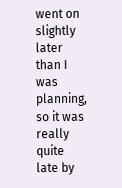went on slightly later than I was planning, so it was really quite late by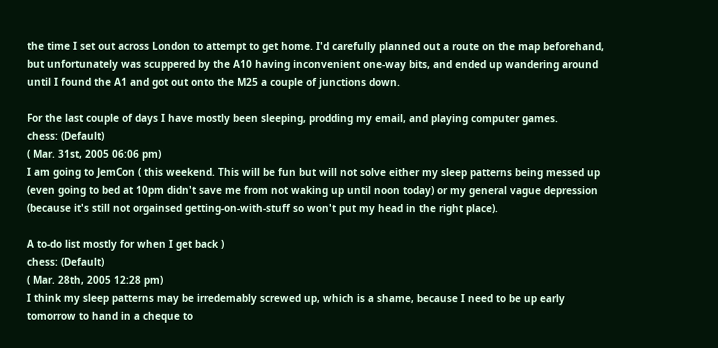the time I set out across London to attempt to get home. I'd carefully planned out a route on the map beforehand, but unfortunately was scuppered by the A10 having inconvenient one-way bits, and ended up wandering around until I found the A1 and got out onto the M25 a couple of junctions down.

For the last couple of days I have mostly been sleeping, prodding my email, and playing computer games.
chess: (Default)
( Mar. 31st, 2005 06:06 pm)
I am going to JemCon ( this weekend. This will be fun but will not solve either my sleep patterns being messed up (even going to bed at 10pm didn't save me from not waking up until noon today) or my general vague depression (because it's still not orgainsed getting-on-with-stuff so won't put my head in the right place).

A to-do list mostly for when I get back )
chess: (Default)
( Mar. 28th, 2005 12:28 pm)
I think my sleep patterns may be irredemably screwed up, which is a shame, because I need to be up early tomorrow to hand in a cheque to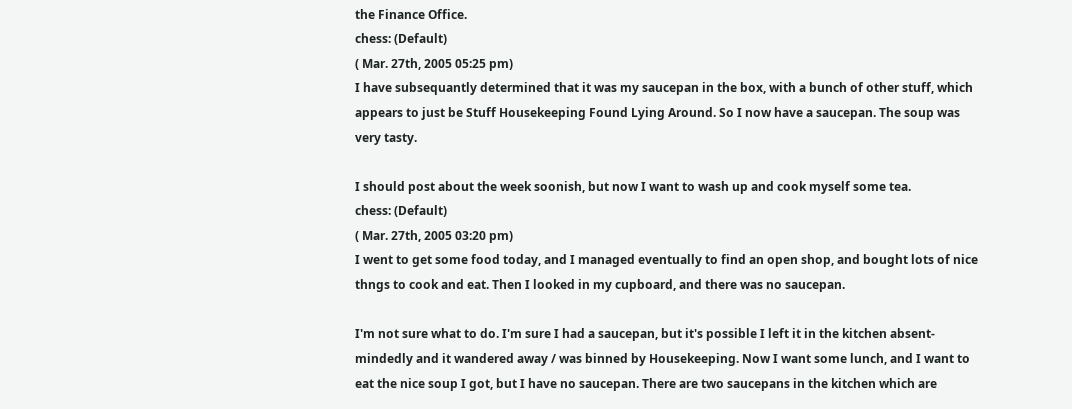the Finance Office.
chess: (Default)
( Mar. 27th, 2005 05:25 pm)
I have subsequantly determined that it was my saucepan in the box, with a bunch of other stuff, which appears to just be Stuff Housekeeping Found Lying Around. So I now have a saucepan. The soup was very tasty.

I should post about the week soonish, but now I want to wash up and cook myself some tea.
chess: (Default)
( Mar. 27th, 2005 03:20 pm)
I went to get some food today, and I managed eventually to find an open shop, and bought lots of nice thngs to cook and eat. Then I looked in my cupboard, and there was no saucepan.

I'm not sure what to do. I'm sure I had a saucepan, but it's possible I left it in the kitchen absent-mindedly and it wandered away / was binned by Housekeeping. Now I want some lunch, and I want to eat the nice soup I got, but I have no saucepan. There are two saucepans in the kitchen which are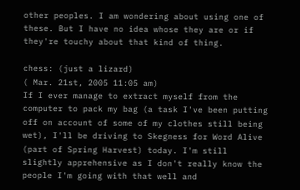other peoples. I am wondering about using one of these. But I have no idea whose they are or if they're touchy about that kind of thing.

chess: (just a lizard)
( Mar. 21st, 2005 11:05 am)
If I ever manage to extract myself from the computer to pack my bag (a task I've been putting off on account of some of my clothes still being wet), I'll be driving to Skegness for Word Alive (part of Spring Harvest) today. I'm still slightly apprehensive as I don't really know the people I'm going with that well and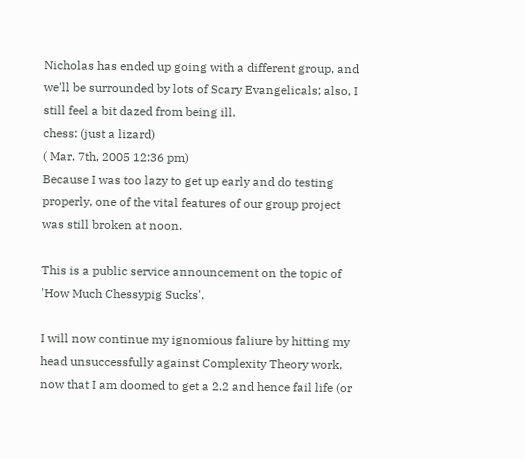Nicholas has ended up going with a different group, and we'll be surrounded by lots of Scary Evangelicals; also, I still feel a bit dazed from being ill.
chess: (just a lizard)
( Mar. 7th, 2005 12:36 pm)
Because I was too lazy to get up early and do testing properly, one of the vital features of our group project was still broken at noon.

This is a public service announcement on the topic of 'How Much Chessypig Sucks'.

I will now continue my ignomious faliure by hitting my head unsuccessfully against Complexity Theory work, now that I am doomed to get a 2.2 and hence fail life (or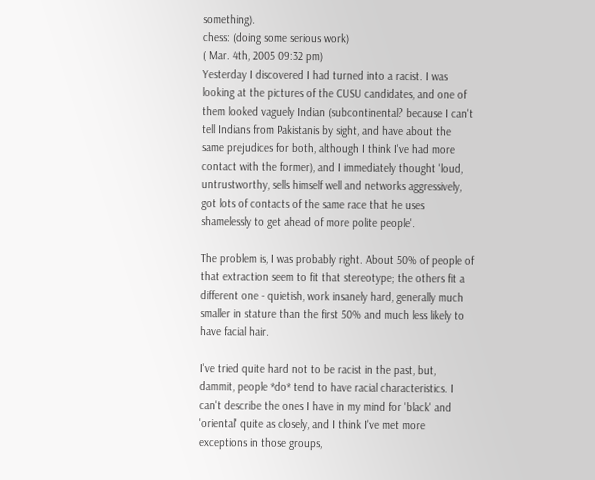something).
chess: (doing some serious work)
( Mar. 4th, 2005 09:32 pm)
Yesterday I discovered I had turned into a racist. I was looking at the pictures of the CUSU candidates, and one of them looked vaguely Indian (subcontinental? because I can't tell Indians from Pakistanis by sight, and have about the same prejudices for both, although I think I've had more contact with the former), and I immediately thought 'loud, untrustworthy, sells himself well and networks aggressively, got lots of contacts of the same race that he uses shamelessly to get ahead of more polite people'.

The problem is, I was probably right. About 50% of people of that extraction seem to fit that stereotype; the others fit a different one - quietish, work insanely hard, generally much smaller in stature than the first 50% and much less likely to have facial hair.

I've tried quite hard not to be racist in the past, but, dammit, people *do* tend to have racial characteristics. I can't describe the ones I have in my mind for 'black' and 'oriental' quite as closely, and I think I've met more exceptions in those groups,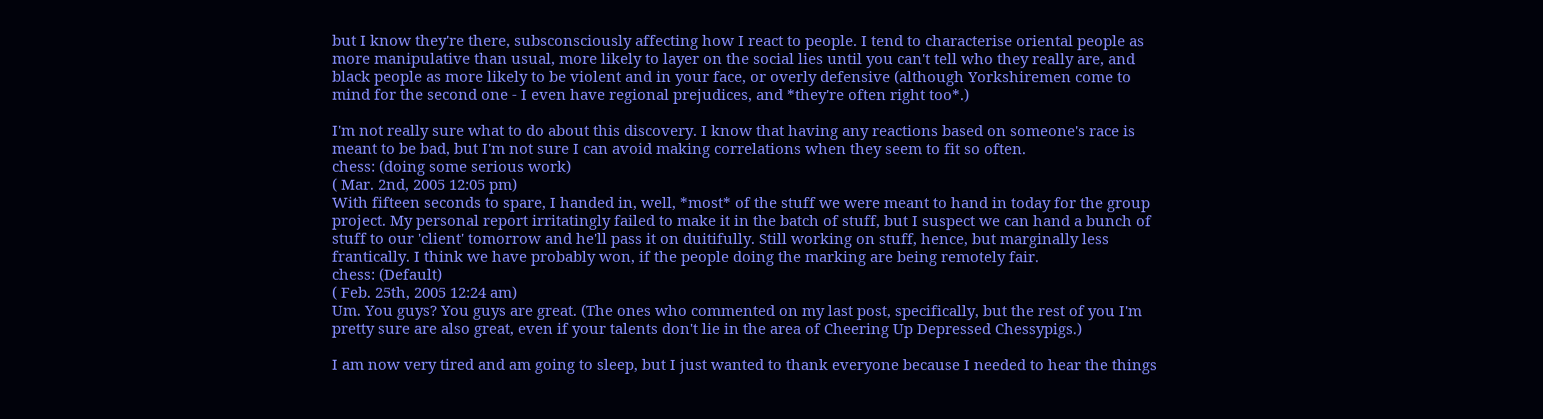but I know they're there, subsconsciously affecting how I react to people. I tend to characterise oriental people as more manipulative than usual, more likely to layer on the social lies until you can't tell who they really are, and black people as more likely to be violent and in your face, or overly defensive (although Yorkshiremen come to mind for the second one - I even have regional prejudices, and *they're often right too*.)

I'm not really sure what to do about this discovery. I know that having any reactions based on someone's race is meant to be bad, but I'm not sure I can avoid making correlations when they seem to fit so often.
chess: (doing some serious work)
( Mar. 2nd, 2005 12:05 pm)
With fifteen seconds to spare, I handed in, well, *most* of the stuff we were meant to hand in today for the group project. My personal report irritatingly failed to make it in the batch of stuff, but I suspect we can hand a bunch of stuff to our 'client' tomorrow and he'll pass it on duitifully. Still working on stuff, hence, but marginally less frantically. I think we have probably won, if the people doing the marking are being remotely fair.
chess: (Default)
( Feb. 25th, 2005 12:24 am)
Um. You guys? You guys are great. (The ones who commented on my last post, specifically, but the rest of you I'm pretty sure are also great, even if your talents don't lie in the area of Cheering Up Depressed Chessypigs.)

I am now very tired and am going to sleep, but I just wanted to thank everyone because I needed to hear the things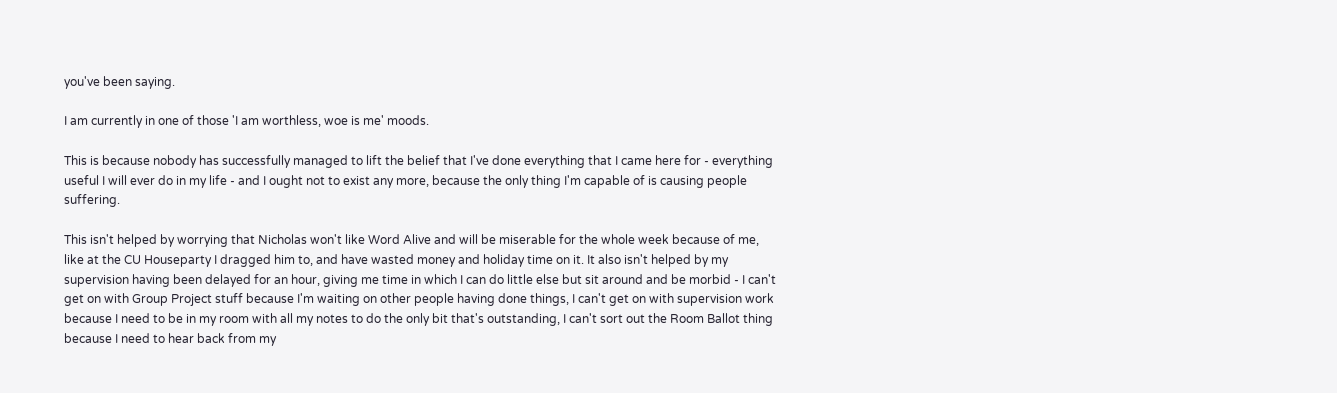you've been saying.

I am currently in one of those 'I am worthless, woe is me' moods.

This is because nobody has successfully managed to lift the belief that I've done everything that I came here for - everything useful I will ever do in my life - and I ought not to exist any more, because the only thing I'm capable of is causing people suffering.

This isn't helped by worrying that Nicholas won't like Word Alive and will be miserable for the whole week because of me, like at the CU Houseparty I dragged him to, and have wasted money and holiday time on it. It also isn't helped by my supervision having been delayed for an hour, giving me time in which I can do little else but sit around and be morbid - I can't get on with Group Project stuff because I'm waiting on other people having done things, I can't get on with supervision work because I need to be in my room with all my notes to do the only bit that's outstanding, I can't sort out the Room Ballot thing because I need to hear back from my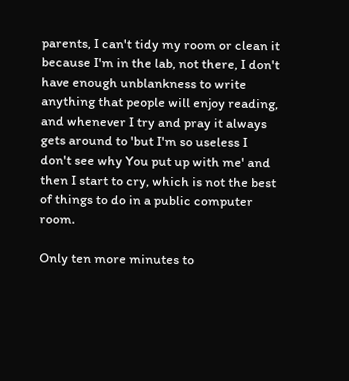parents, I can't tidy my room or clean it because I'm in the lab, not there, I don't have enough unblankness to write anything that people will enjoy reading, and whenever I try and pray it always gets around to 'but I'm so useless I don't see why You put up with me' and then I start to cry, which is not the best of things to do in a public computer room.

Only ten more minutes to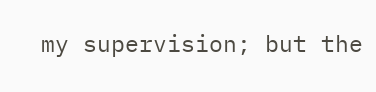my supervision; but the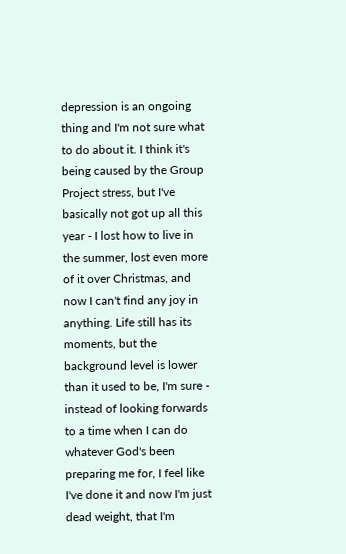depression is an ongoing thing and I'm not sure what to do about it. I think it's being caused by the Group Project stress, but I've basically not got up all this year - I lost how to live in the summer, lost even more of it over Christmas, and now I can't find any joy in anything. Life still has its moments, but the background level is lower than it used to be, I'm sure - instead of looking forwards to a time when I can do whatever God's been preparing me for, I feel like I've done it and now I'm just dead weight, that I'm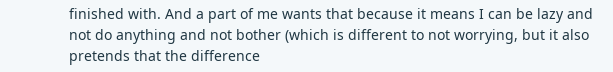finished with. And a part of me wants that because it means I can be lazy and not do anything and not bother (which is different to not worrying, but it also pretends that the difference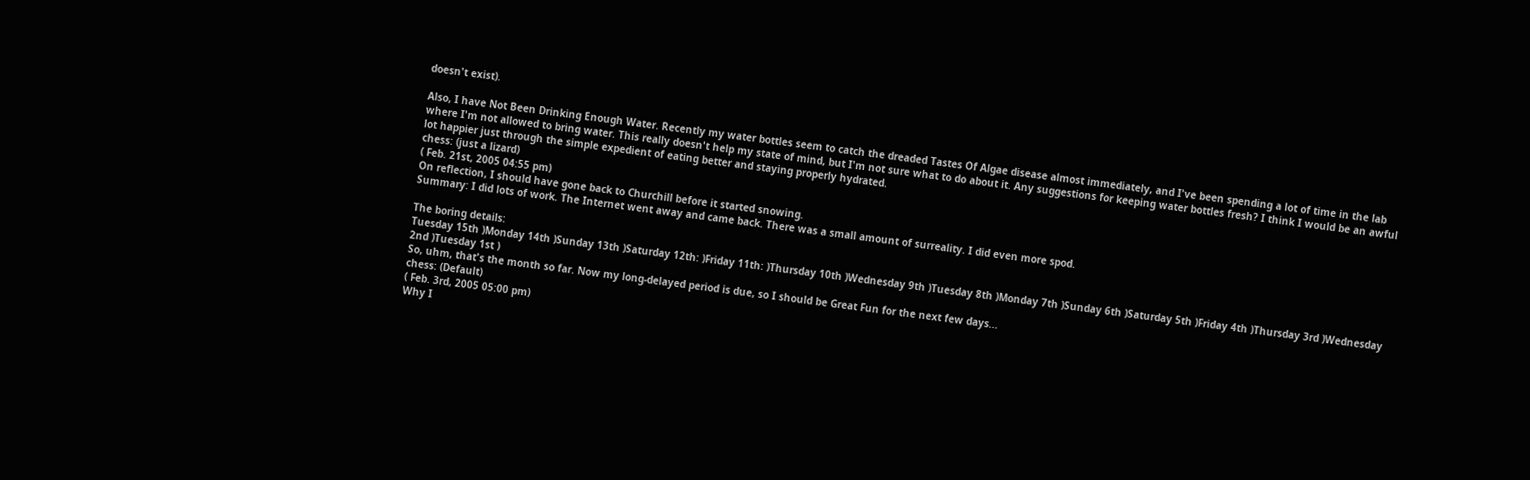doesn't exist).

Also, I have Not Been Drinking Enough Water. Recently my water bottles seem to catch the dreaded Tastes Of Algae disease almost immediately, and I've been spending a lot of time in the lab where I'm not allowed to bring water. This really doesn't help my state of mind, but I'm not sure what to do about it. Any suggestions for keeping water bottles fresh? I think I would be an awful lot happier just through the simple expedient of eating better and staying properly hydrated.
chess: (just a lizard)
( Feb. 21st, 2005 04:55 pm)
On reflection, I should have gone back to Churchill before it started snowing.
Summary: I did lots of work. The Internet went away and came back. There was a small amount of surreality. I did even more spod.

The boring details:
Tuesday 15th )Monday 14th )Sunday 13th )Saturday 12th: )Friday 11th: )Thursday 10th )Wednesday 9th )Tuesday 8th )Monday 7th )Sunday 6th )Saturday 5th )Friday 4th )Thursday 3rd )Wednesday 2nd )Tuesday 1st )
So, uhm, that's the month so far. Now my long-delayed period is due, so I should be Great Fun for the next few days...
chess: (Default)
( Feb. 3rd, 2005 05:00 pm)
Why I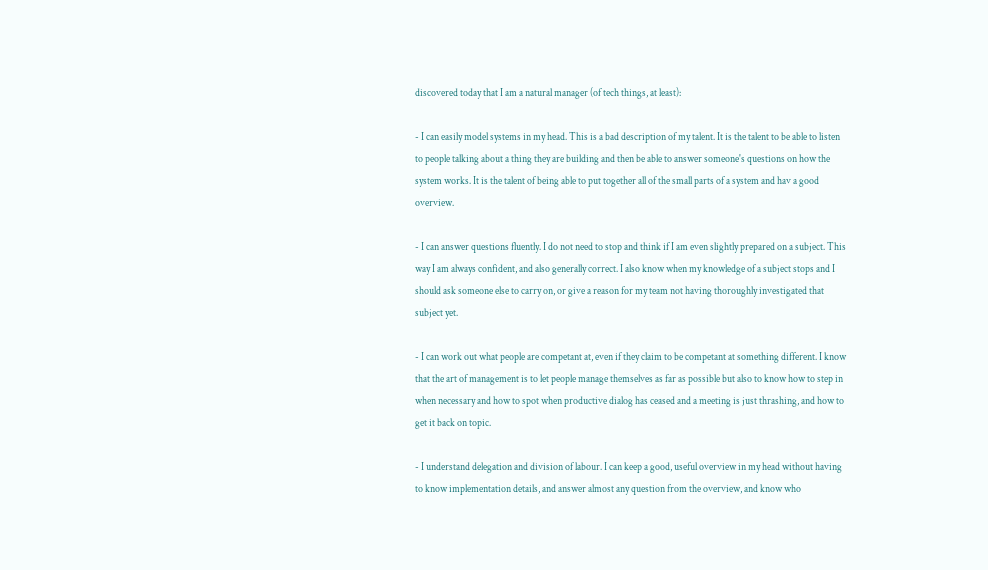discovered today that I am a natural manager (of tech things, at least):

- I can easily model systems in my head. This is a bad description of my talent. It is the talent to be able to listen to people talking about a thing they are building and then be able to answer someone's questions on how the system works. It is the talent of being able to put together all of the small parts of a system and hav a good overview.

- I can answer questions fluently. I do not need to stop and think if I am even slightly prepared on a subject. This way I am always confident, and also generally correct. I also know when my knowledge of a subject stops and I should ask someone else to carry on, or give a reason for my team not having thoroughly investigated that subject yet.

- I can work out what people are competant at, even if they claim to be competant at something different. I know that the art of management is to let people manage themselves as far as possible but also to know how to step in when necessary and how to spot when productive dialog has ceased and a meeting is just thrashing, and how to get it back on topic.

- I understand delegation and division of labour. I can keep a good, useful overview in my head without having to know implementation details, and answer almost any question from the overview, and know who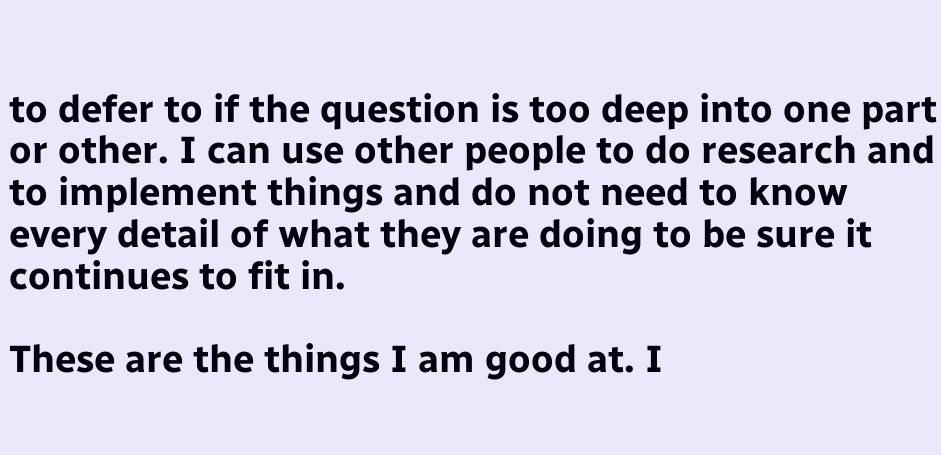to defer to if the question is too deep into one part or other. I can use other people to do research and to implement things and do not need to know every detail of what they are doing to be sure it continues to fit in.

These are the things I am good at. I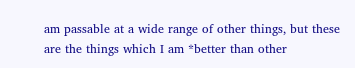am passable at a wide range of other things, but these are the things which I am *better than other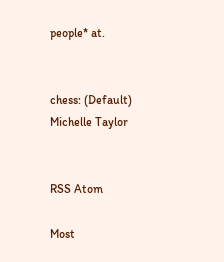people* at.


chess: (Default)
Michelle Taylor


RSS Atom

Most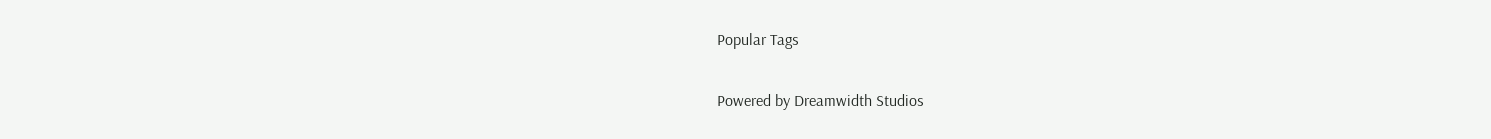Popular Tags

Powered by Dreamwidth Studios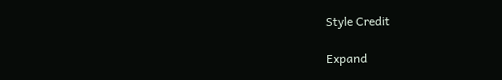Style Credit

Expand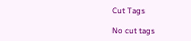Cut Tags

No cut tags